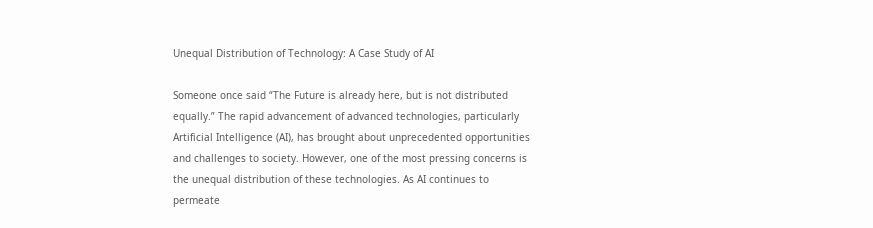Unequal Distribution of Technology: A Case Study of AI

Someone once said “The Future is already here, but is not distributed equally.” The rapid advancement of advanced technologies, particularly Artificial Intelligence (AI), has brought about unprecedented opportunities and challenges to society. However, one of the most pressing concerns is the unequal distribution of these technologies. As AI continues to permeate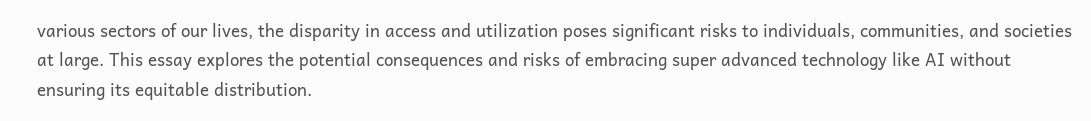various sectors of our lives, the disparity in access and utilization poses significant risks to individuals, communities, and societies at large. This essay explores the potential consequences and risks of embracing super advanced technology like AI without ensuring its equitable distribution.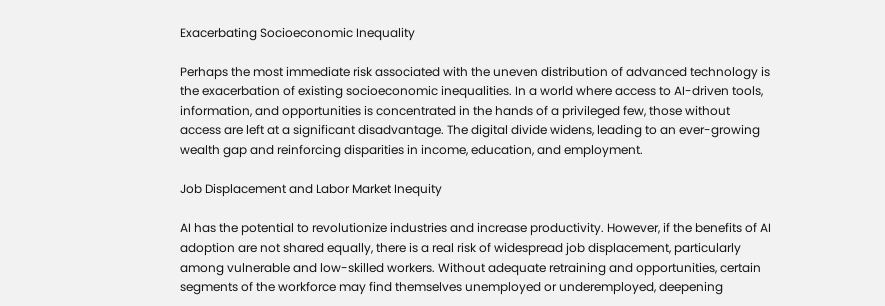Exacerbating Socioeconomic Inequality

Perhaps the most immediate risk associated with the uneven distribution of advanced technology is the exacerbation of existing socioeconomic inequalities. In a world where access to AI-driven tools, information, and opportunities is concentrated in the hands of a privileged few, those without access are left at a significant disadvantage. The digital divide widens, leading to an ever-growing wealth gap and reinforcing disparities in income, education, and employment.

Job Displacement and Labor Market Inequity

AI has the potential to revolutionize industries and increase productivity. However, if the benefits of AI adoption are not shared equally, there is a real risk of widespread job displacement, particularly among vulnerable and low-skilled workers. Without adequate retraining and opportunities, certain segments of the workforce may find themselves unemployed or underemployed, deepening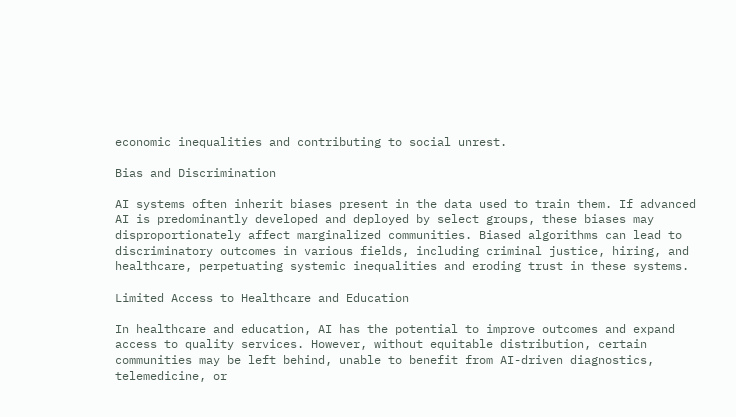economic inequalities and contributing to social unrest.

Bias and Discrimination

AI systems often inherit biases present in the data used to train them. If advanced AI is predominantly developed and deployed by select groups, these biases may disproportionately affect marginalized communities. Biased algorithms can lead to discriminatory outcomes in various fields, including criminal justice, hiring, and healthcare, perpetuating systemic inequalities and eroding trust in these systems.

Limited Access to Healthcare and Education

In healthcare and education, AI has the potential to improve outcomes and expand access to quality services. However, without equitable distribution, certain communities may be left behind, unable to benefit from AI-driven diagnostics, telemedicine, or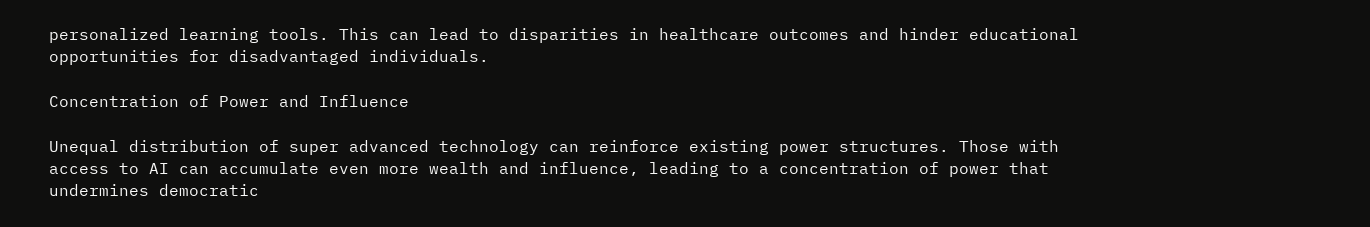personalized learning tools. This can lead to disparities in healthcare outcomes and hinder educational opportunities for disadvantaged individuals.

Concentration of Power and Influence

Unequal distribution of super advanced technology can reinforce existing power structures. Those with access to AI can accumulate even more wealth and influence, leading to a concentration of power that undermines democratic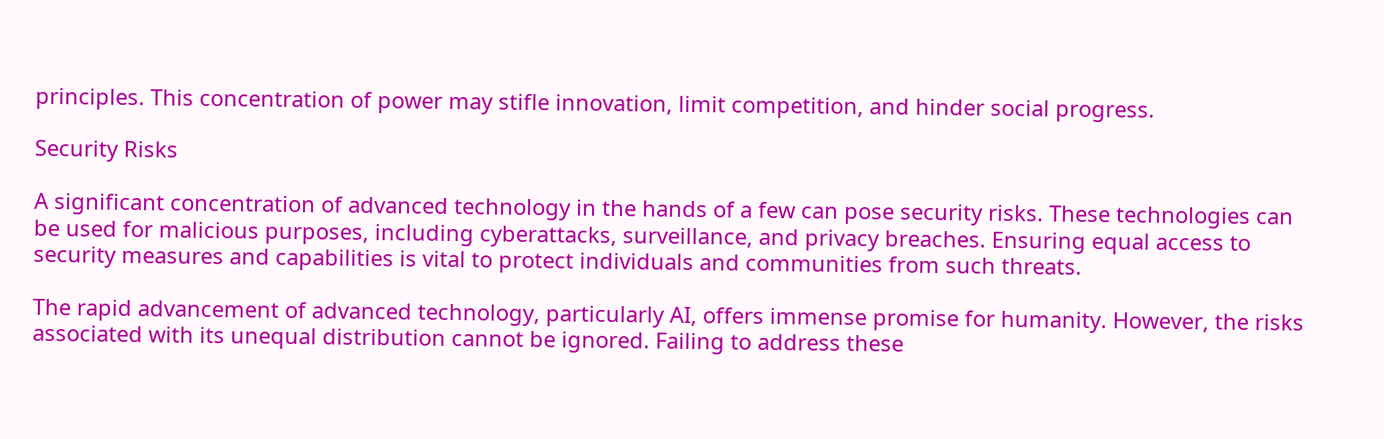principles. This concentration of power may stifle innovation, limit competition, and hinder social progress.

Security Risks

A significant concentration of advanced technology in the hands of a few can pose security risks. These technologies can be used for malicious purposes, including cyberattacks, surveillance, and privacy breaches. Ensuring equal access to security measures and capabilities is vital to protect individuals and communities from such threats.

The rapid advancement of advanced technology, particularly AI, offers immense promise for humanity. However, the risks associated with its unequal distribution cannot be ignored. Failing to address these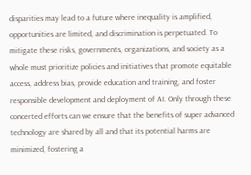disparities may lead to a future where inequality is amplified, opportunities are limited, and discrimination is perpetuated. To mitigate these risks, governments, organizations, and society as a whole must prioritize policies and initiatives that promote equitable access, address bias, provide education and training, and foster responsible development and deployment of AI. Only through these concerted efforts can we ensure that the benefits of super advanced technology are shared by all and that its potential harms are minimized, fostering a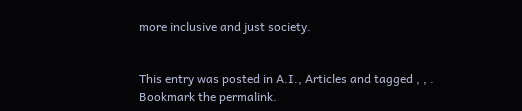more inclusive and just society.


This entry was posted in A.I., Articles and tagged , , . Bookmark the permalink.